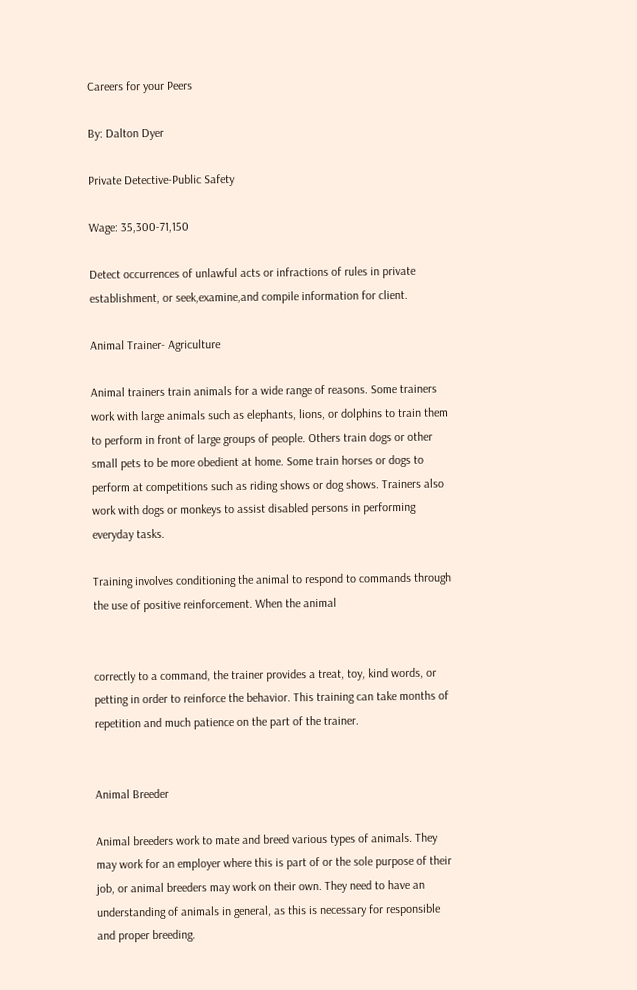Careers for your Peers

By: Dalton Dyer

Private Detective-Public Safety

Wage: 35,300-71,150

Detect occurrences of unlawful acts or infractions of rules in private establishment, or seek,examine,and compile information for client.

Animal Trainer- Agriculture

Animal trainers train animals for a wide range of reasons. Some trainers work with large animals such as elephants, lions, or dolphins to train them to perform in front of large groups of people. Others train dogs or other small pets to be more obedient at home. Some train horses or dogs to perform at competitions such as riding shows or dog shows. Trainers also work with dogs or monkeys to assist disabled persons in performing everyday tasks.

Training involves conditioning the animal to respond to commands through the use of positive reinforcement. When the animal


correctly to a command, the trainer provides a treat, toy, kind words, or petting in order to reinforce the behavior. This training can take months of repetition and much patience on the part of the trainer.


Animal Breeder

Animal breeders work to mate and breed various types of animals. They may work for an employer where this is part of or the sole purpose of their job, or animal breeders may work on their own. They need to have an understanding of animals in general, as this is necessary for responsible and proper breeding.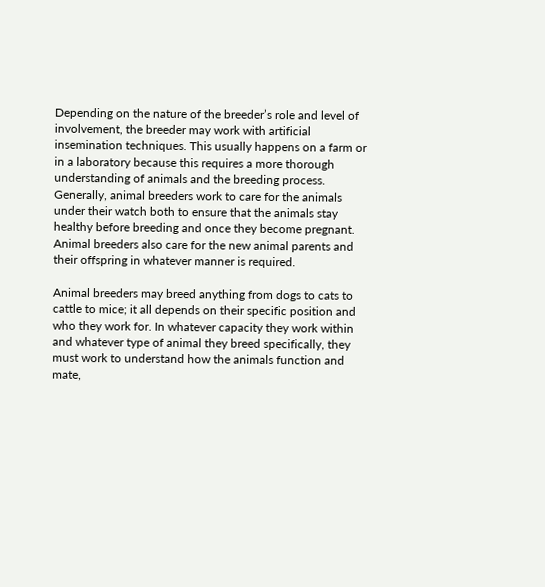Depending on the nature of the breeder’s role and level of involvement, the breeder may work with artificial insemination techniques. This usually happens on a farm or in a laboratory because this requires a more thorough understanding of animals and the breeding process. Generally, animal breeders work to care for the animals under their watch both to ensure that the animals stay healthy before breeding and once they become pregnant. Animal breeders also care for the new animal parents and their offspring in whatever manner is required.

Animal breeders may breed anything from dogs to cats to cattle to mice; it all depends on their specific position and who they work for. In whatever capacity they work within and whatever type of animal they breed specifically, they must work to understand how the animals function and mate,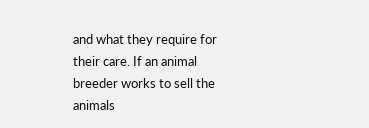and what they require for their care. If an animal breeder works to sell the animals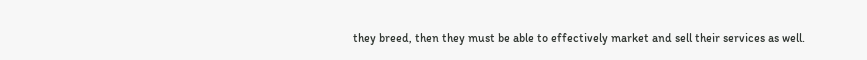they breed, then they must be able to effectively market and sell their services as well.